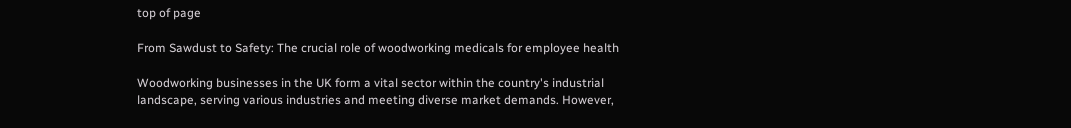top of page

From Sawdust to Safety: The crucial role of woodworking medicals for employee health

Woodworking businesses in the UK form a vital sector within the country's industrial landscape, serving various industries and meeting diverse market demands. However,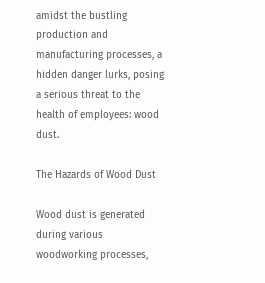amidst the bustling production and manufacturing processes, a hidden danger lurks, posing a serious threat to the health of employees: wood dust.

The Hazards of Wood Dust

Wood dust is generated during various woodworking processes,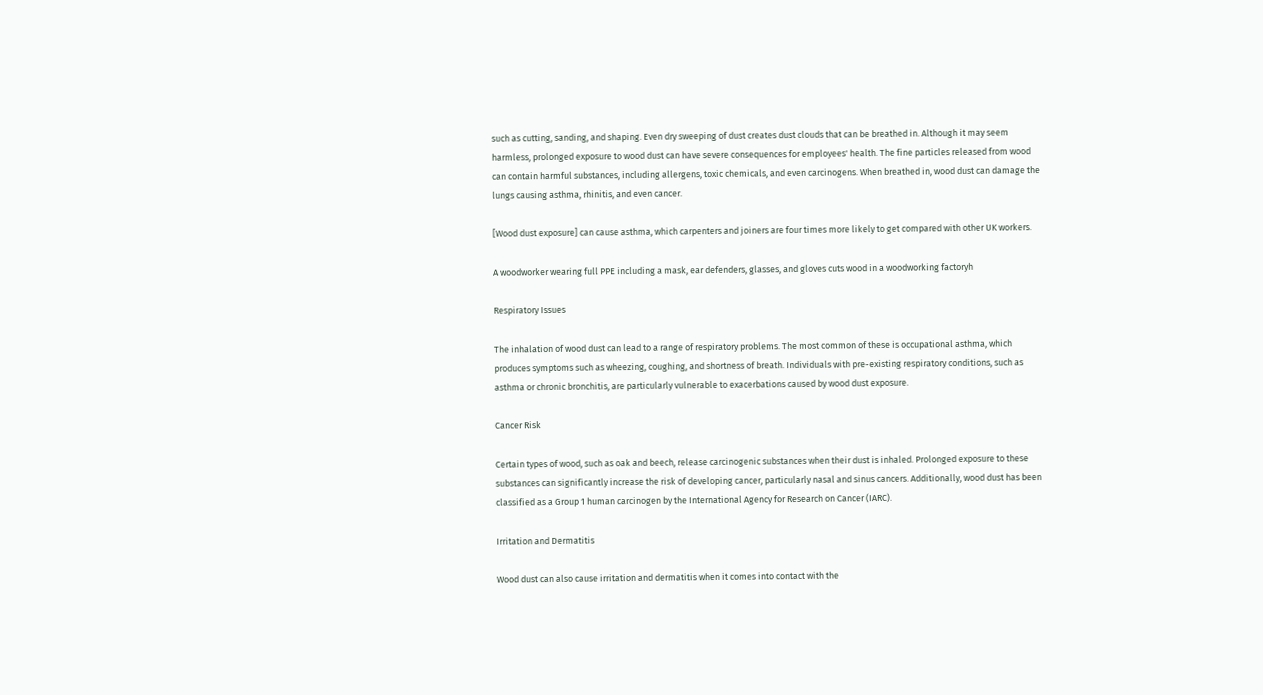such as cutting, sanding, and shaping. Even dry sweeping of dust creates dust clouds that can be breathed in. Although it may seem harmless, prolonged exposure to wood dust can have severe consequences for employees' health. The fine particles released from wood can contain harmful substances, including allergens, toxic chemicals, and even carcinogens. When breathed in, wood dust can damage the lungs causing asthma, rhinitis, and even cancer.

[Wood dust exposure] can cause asthma, which carpenters and joiners are four times more likely to get compared with other UK workers.

A woodworker wearing full PPE including a mask, ear defenders, glasses, and gloves cuts wood in a woodworking factoryh

Respiratory Issues

The inhalation of wood dust can lead to a range of respiratory problems. The most common of these is occupational asthma, which produces symptoms such as wheezing, coughing, and shortness of breath. Individuals with pre-existing respiratory conditions, such as asthma or chronic bronchitis, are particularly vulnerable to exacerbations caused by wood dust exposure.

Cancer Risk

Certain types of wood, such as oak and beech, release carcinogenic substances when their dust is inhaled. Prolonged exposure to these substances can significantly increase the risk of developing cancer, particularly nasal and sinus cancers. Additionally, wood dust has been classified as a Group 1 human carcinogen by the International Agency for Research on Cancer (IARC).

Irritation and Dermatitis

Wood dust can also cause irritation and dermatitis when it comes into contact with the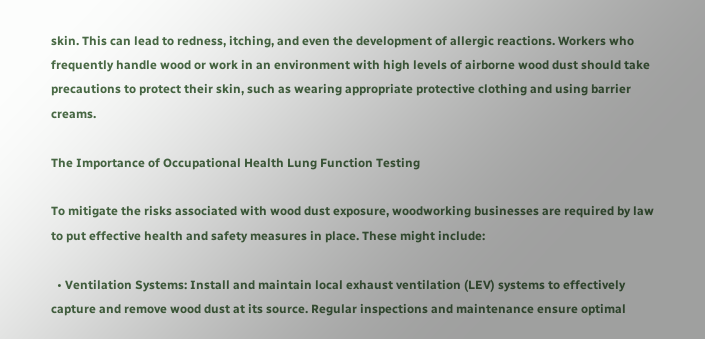skin. This can lead to redness, itching, and even the development of allergic reactions. Workers who frequently handle wood or work in an environment with high levels of airborne wood dust should take precautions to protect their skin, such as wearing appropriate protective clothing and using barrier creams.

The Importance of Occupational Health Lung Function Testing

To mitigate the risks associated with wood dust exposure, woodworking businesses are required by law to put effective health and safety measures in place. These might include:

  • Ventilation Systems: Install and maintain local exhaust ventilation (LEV) systems to effectively capture and remove wood dust at its source. Regular inspections and maintenance ensure optimal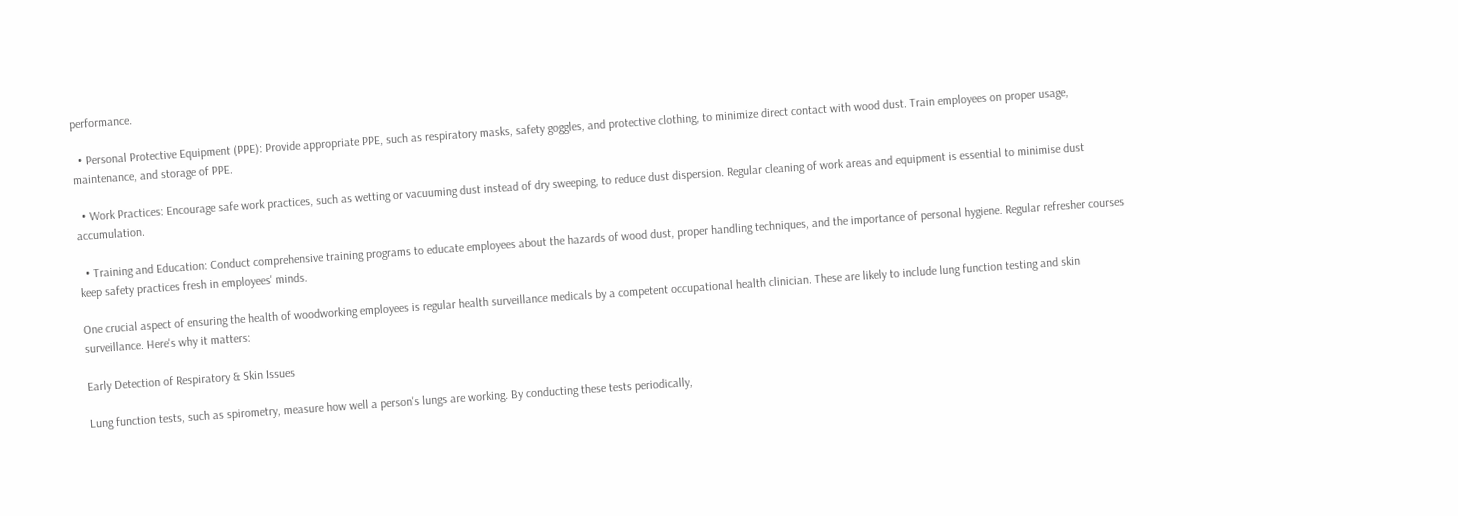performance.

  • Personal Protective Equipment (PPE): Provide appropriate PPE, such as respiratory masks, safety goggles, and protective clothing, to minimize direct contact with wood dust. Train employees on proper usage, maintenance, and storage of PPE.

  • Work Practices: Encourage safe work practices, such as wetting or vacuuming dust instead of dry sweeping, to reduce dust dispersion. Regular cleaning of work areas and equipment is essential to minimise dust accumulation.

  • Training and Education: Conduct comprehensive training programs to educate employees about the hazards of wood dust, proper handling techniques, and the importance of personal hygiene. Regular refresher courses keep safety practices fresh in employees' minds.

One crucial aspect of ensuring the health of woodworking employees is regular health surveillance medicals by a competent occupational health clinician. These are likely to include lung function testing and skin surveillance. Here's why it matters:

Early Detection of Respiratory & Skin Issues

Lung function tests, such as spirometry, measure how well a person's lungs are working. By conducting these tests periodically,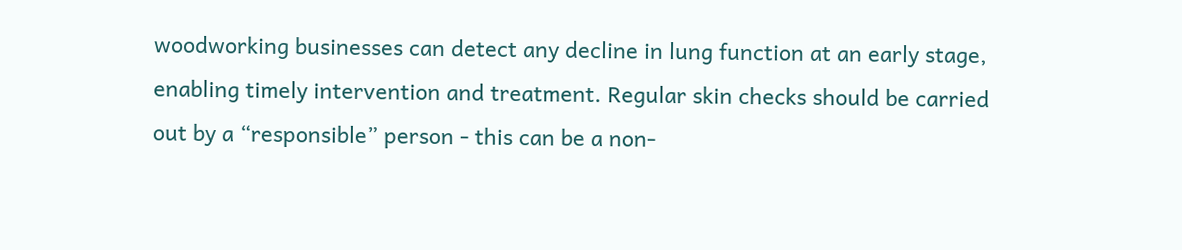woodworking businesses can detect any decline in lung function at an early stage, enabling timely intervention and treatment. Regular skin checks should be carried out by a “responsible” person - this can be a non-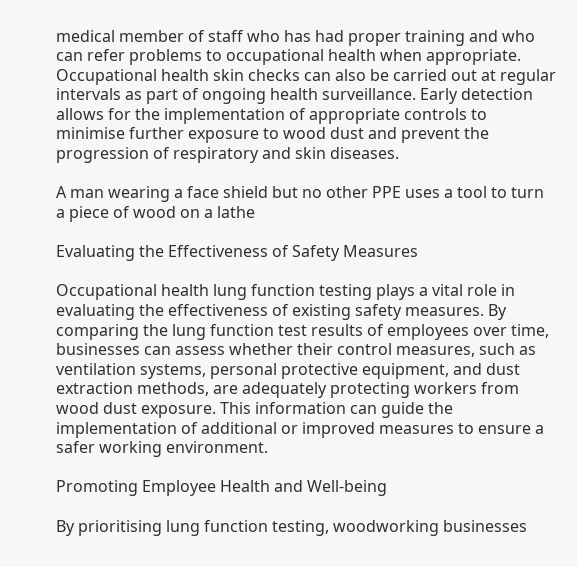medical member of staff who has had proper training and who can refer problems to occupational health when appropriate. Occupational health skin checks can also be carried out at regular intervals as part of ongoing health surveillance. Early detection allows for the implementation of appropriate controls to minimise further exposure to wood dust and prevent the progression of respiratory and skin diseases.

A man wearing a face shield but no other PPE uses a tool to turn a piece of wood on a lathe

Evaluating the Effectiveness of Safety Measures

Occupational health lung function testing plays a vital role in evaluating the effectiveness of existing safety measures. By comparing the lung function test results of employees over time, businesses can assess whether their control measures, such as ventilation systems, personal protective equipment, and dust extraction methods, are adequately protecting workers from wood dust exposure. This information can guide the implementation of additional or improved measures to ensure a safer working environment.

Promoting Employee Health and Well-being

By prioritising lung function testing, woodworking businesses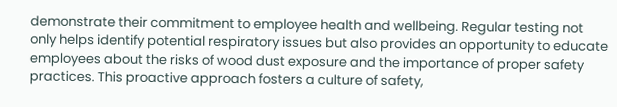demonstrate their commitment to employee health and wellbeing. Regular testing not only helps identify potential respiratory issues but also provides an opportunity to educate employees about the risks of wood dust exposure and the importance of proper safety practices. This proactive approach fosters a culture of safety,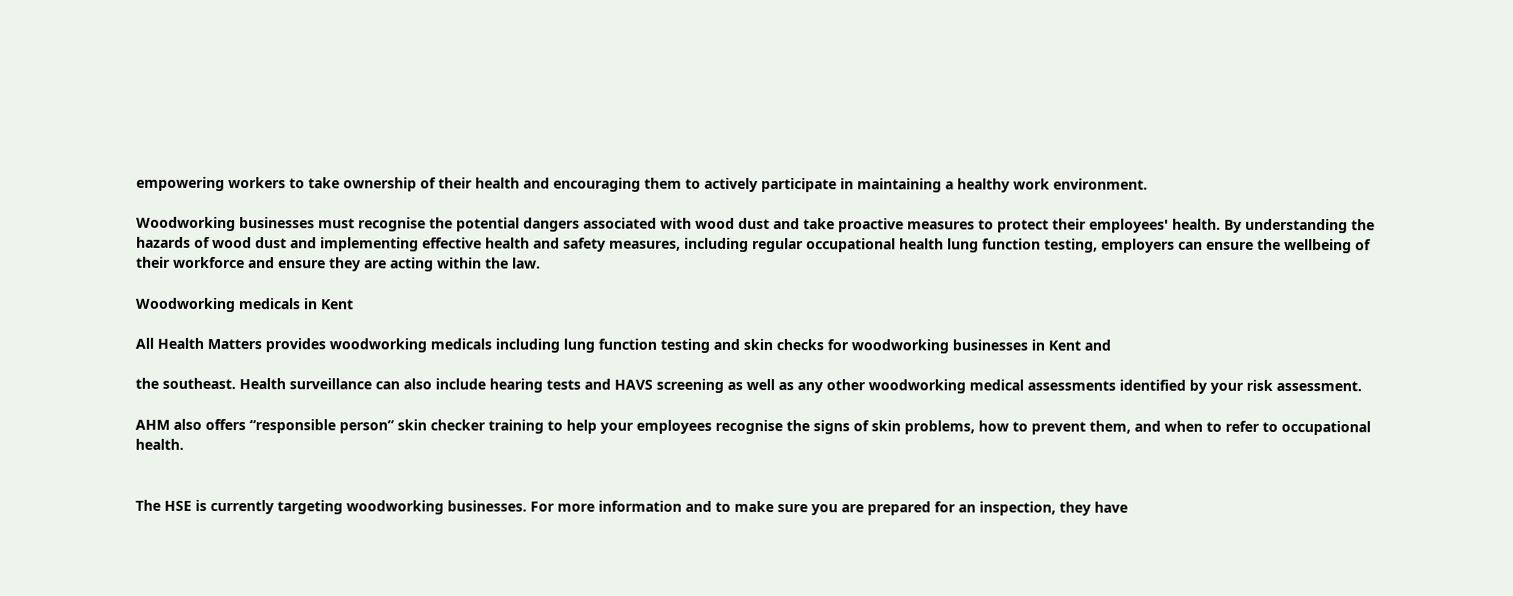empowering workers to take ownership of their health and encouraging them to actively participate in maintaining a healthy work environment.

Woodworking businesses must recognise the potential dangers associated with wood dust and take proactive measures to protect their employees' health. By understanding the hazards of wood dust and implementing effective health and safety measures, including regular occupational health lung function testing, employers can ensure the wellbeing of their workforce and ensure they are acting within the law.

Woodworking medicals in Kent

All Health Matters provides woodworking medicals including lung function testing and skin checks for woodworking businesses in Kent and

the southeast. Health surveillance can also include hearing tests and HAVS screening as well as any other woodworking medical assessments identified by your risk assessment.

AHM also offers “responsible person” skin checker training to help your employees recognise the signs of skin problems, how to prevent them, and when to refer to occupational health.


The HSE is currently targeting woodworking businesses. For more information and to make sure you are prepared for an inspection, they have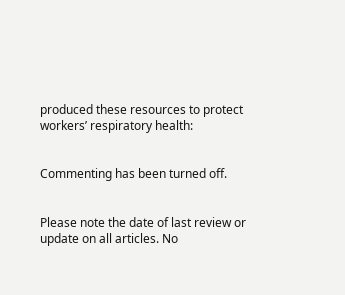produced these resources to protect workers’ respiratory health:


Commenting has been turned off.


Please note the date of last review or update on all articles. No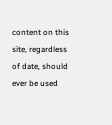content on this site, regardless of date, should ever be used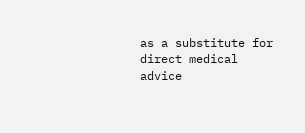as a substitute for direct medical advice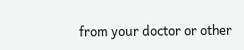from your doctor or other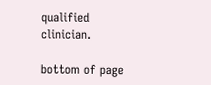qualified clinician.

bottom of page